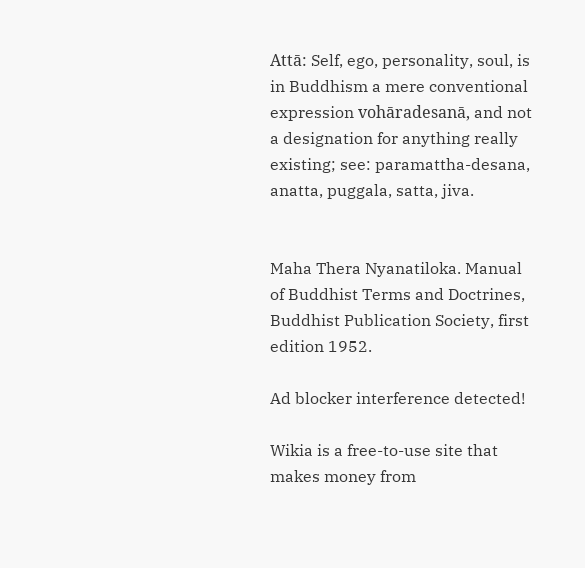Attā: Self, ego, personality, soul, is in Buddhism a mere conventional expression vohāradesanā, and not a designation for anything really existing; see: paramattha-desana, anatta, puggala, satta, jiva.


Maha Thera Nyanatiloka. Manual of Buddhist Terms and Doctrines, Buddhist Publication Society, first edition 1952.

Ad blocker interference detected!

Wikia is a free-to-use site that makes money from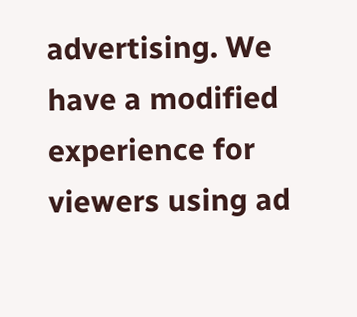advertising. We have a modified experience for viewers using ad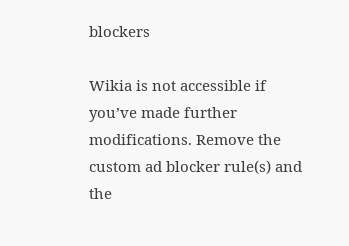blockers

Wikia is not accessible if you’ve made further modifications. Remove the custom ad blocker rule(s) and the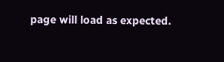page will load as expected.